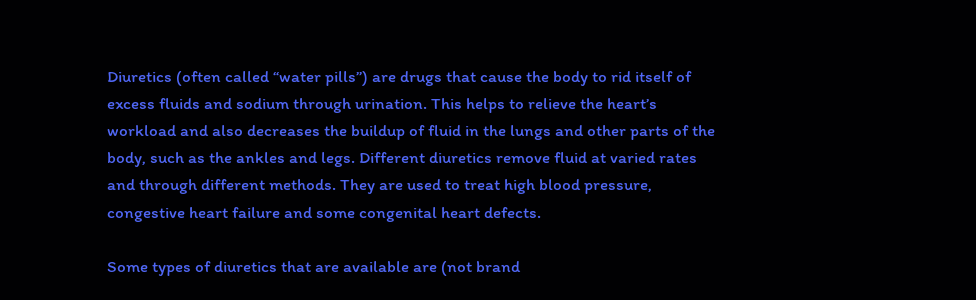Diuretics (often called “water pills”) are drugs that cause the body to rid itself of excess fluids and sodium through urination. This helps to relieve the heart’s workload and also decreases the buildup of fluid in the lungs and other parts of the body, such as the ankles and legs. Different diuretics remove fluid at varied rates and through different methods. They are used to treat high blood pressure, congestive heart failure and some congenital heart defects.

Some types of diuretics that are available are (not brand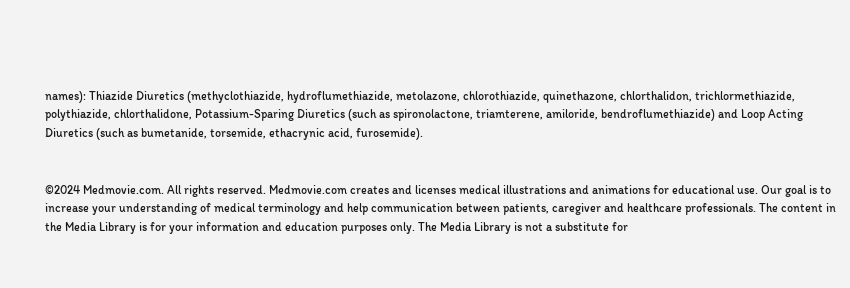names): Thiazide Diuretics (methyclothiazide, hydroflumethiazide, metolazone, chlorothiazide, quinethazone, chlorthalidon, trichlormethiazide, polythiazide, chlorthalidone, Potassium-Sparing Diuretics (such as spironolactone, triamterene, amiloride, bendroflumethiazide) and Loop Acting Diuretics (such as bumetanide, torsemide, ethacrynic acid, furosemide).


©2024 Medmovie.com. All rights reserved. Medmovie.com creates and licenses medical illustrations and animations for educational use. Our goal is to increase your understanding of medical terminology and help communication between patients, caregiver and healthcare professionals. The content in the Media Library is for your information and education purposes only. The Media Library is not a substitute for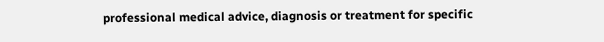professional medical advice, diagnosis or treatment for specific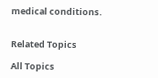medical conditions.


Related Topics

All Topics